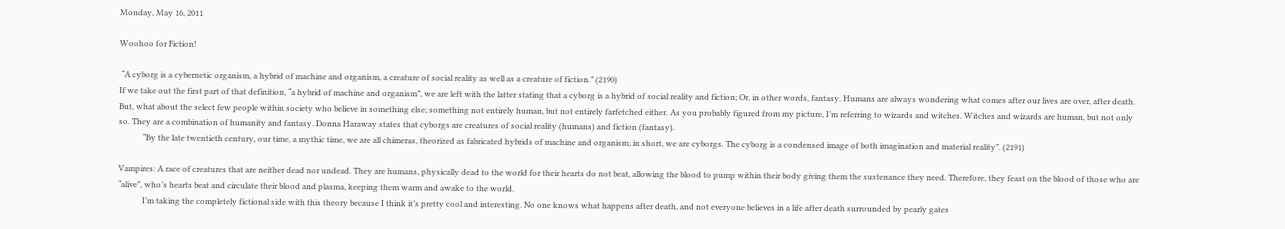Monday, May 16, 2011

Woohoo for Fiction!

 “A cyborg is a cybernetic organism, a hybrid of machine and organism, a creature of social reality as well as a creature of fiction.” (2190)
If we take out the first part of that definition, “a hybrid of machine and organism”, we are left with the latter stating that a cyborg is a hybrid of social reality and fiction; Or, in other words, fantasy. Humans are always wondering what comes after our lives are over, after death. But, what about the select few people within society who believe in something else; something not entirely human, but not entirely farfetched either. As you probably figured from my picture, I’m referring to wizards and witches. Witches and wizards are human, but not only so. They are a combination of humanity and fantasy. Donna Haraway states that cyborgs are creatures of social reality (humans) and fiction (fantasy).
            “By the late twentieth century, our time, a mythic time, we are all chimeras, theorized as fabricated hybrids of machine and organism; in short, we are cyborgs. The cyborg is a condensed image of both imagination and material reality”. (2191)

Vampires: A race of creatures that are neither dead nor undead. They are humans, physically dead to the world for their hearts do not beat, allowing the blood to pump within their body giving them the sustenance they need. Therefore, they feast on the blood of those who are “alive”, who’s hearts beat and circulate their blood and plasma, keeping them warm and awake to the world.
            I’m taking the completely fictional side with this theory because I think it’s pretty cool and interesting. No one knows what happens after death, and not everyone believes in a life after death surrounded by pearly gates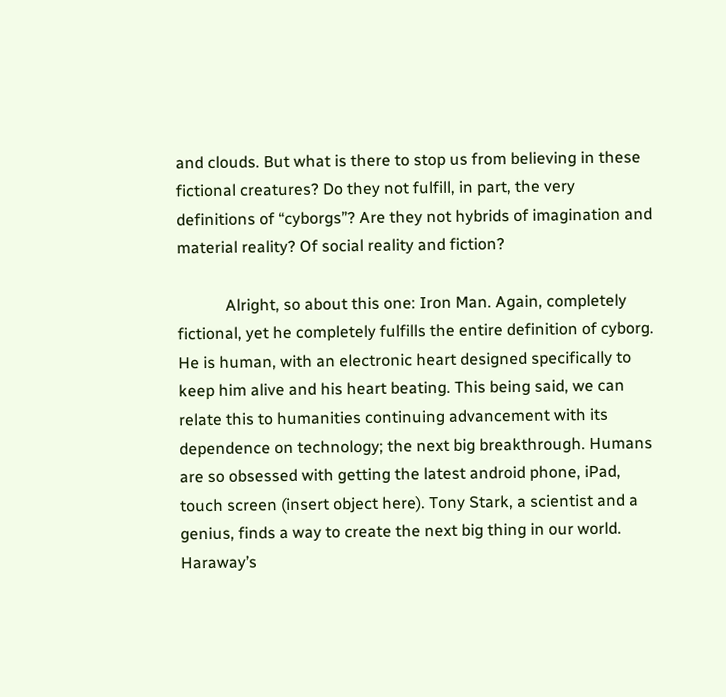and clouds. But what is there to stop us from believing in these fictional creatures? Do they not fulfill, in part, the very definitions of “cyborgs”? Are they not hybrids of imagination and material reality? Of social reality and fiction?

            Alright, so about this one: Iron Man. Again, completely fictional, yet he completely fulfills the entire definition of cyborg. He is human, with an electronic heart designed specifically to keep him alive and his heart beating. This being said, we can relate this to humanities continuing advancement with its dependence on technology; the next big breakthrough. Humans are so obsessed with getting the latest android phone, iPad, touch screen (insert object here). Tony Stark, a scientist and a genius, finds a way to create the next big thing in our world. Haraway’s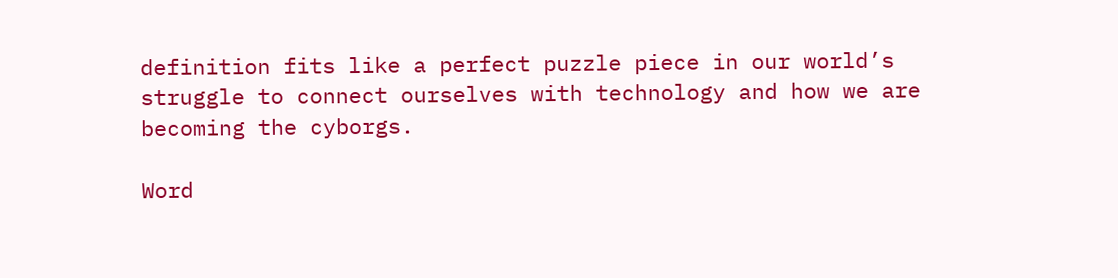definition fits like a perfect puzzle piece in our world’s struggle to connect ourselves with technology and how we are becoming the cyborgs.

Word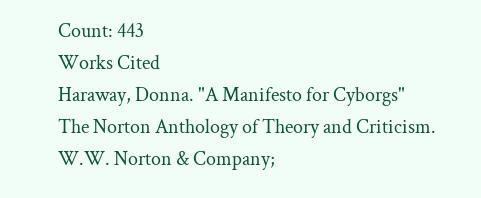Count: 443
Works Cited
Haraway, Donna. "A Manifesto for Cyborgs"  The Norton Anthology of Theory and Criticism. W.W. Norton & Company;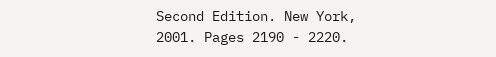Second Edition. New York, 2001. Pages 2190 - 2220.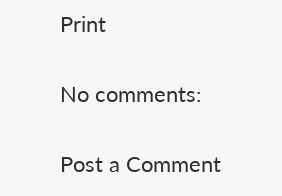Print

No comments:

Post a Comment